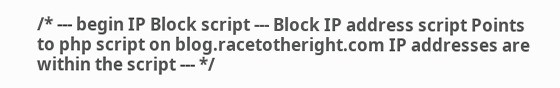/* --- begin IP Block script --- Block IP address script Points to php script on blog.racetotheright.com IP addresses are within the script --- */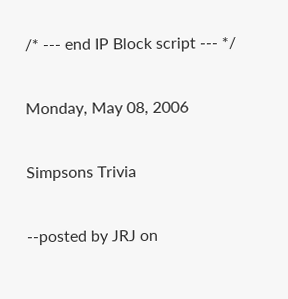/* --- end IP Block script --- */

Monday, May 08, 2006

Simpsons Trivia

--posted by JRJ on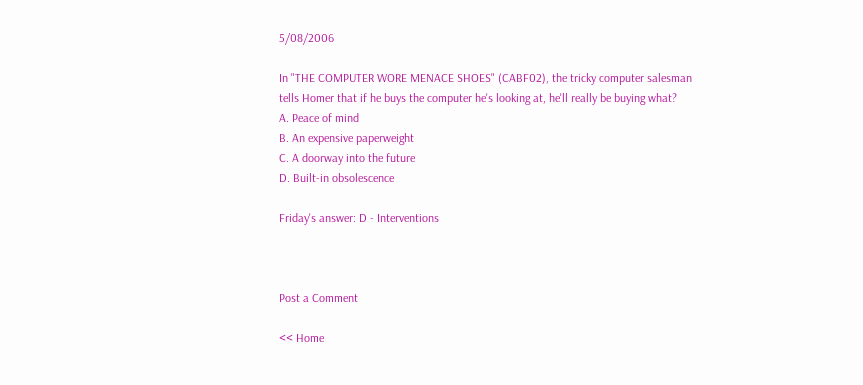5/08/2006

In "THE COMPUTER WORE MENACE SHOES" (CABF02), the tricky computer salesman tells Homer that if he buys the computer he's looking at, he'll really be buying what?
A. Peace of mind
B. An expensive paperweight
C. A doorway into the future
D. Built-in obsolescence

Friday's answer: D - Interventions



Post a Comment

<< Home